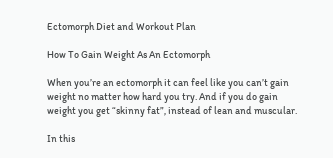Ectomorph Diet and Workout Plan

How To Gain Weight As An Ectomorph

When you’re an ectomorph it can feel like you can’t gain weight no matter how hard you try. And if you do gain weight you get “skinny fat”, instead of lean and muscular.

In this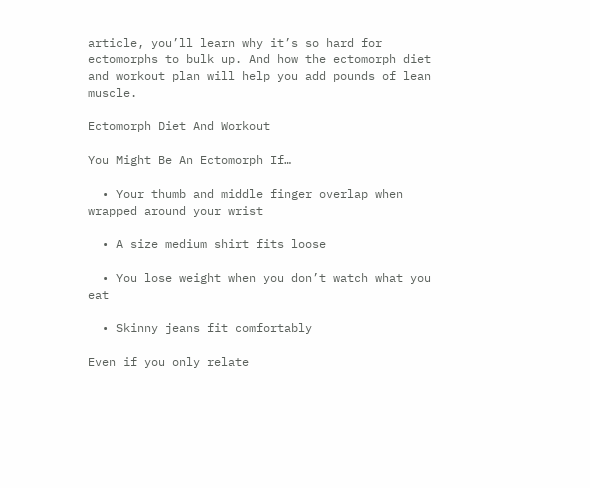article, you’ll learn why it’s so hard for ectomorphs to bulk up. And how the ectomorph diet and workout plan will help you add pounds of lean muscle.

Ectomorph Diet And Workout

You Might Be An Ectomorph If…

  • Your thumb and middle finger overlap when wrapped around your wrist

  • A size medium shirt fits loose

  • You lose weight when you don’t watch what you eat

  • Skinny jeans fit comfortably

Even if you only relate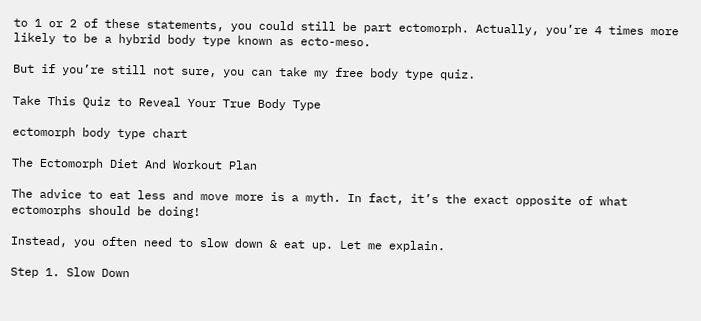to 1 or 2 of these statements, you could still be part ectomorph. Actually, you’re 4 times more likely to be a hybrid body type known as ecto-meso.

But if you’re still not sure, you can take my free body type quiz.

Take This Quiz to Reveal Your True Body Type

ectomorph body type chart

The Ectomorph Diet And Workout Plan

The advice to eat less and move more is a myth. In fact, it’s the exact opposite of what ectomorphs should be doing!

Instead, you often need to slow down & eat up. Let me explain.

Step 1. Slow Down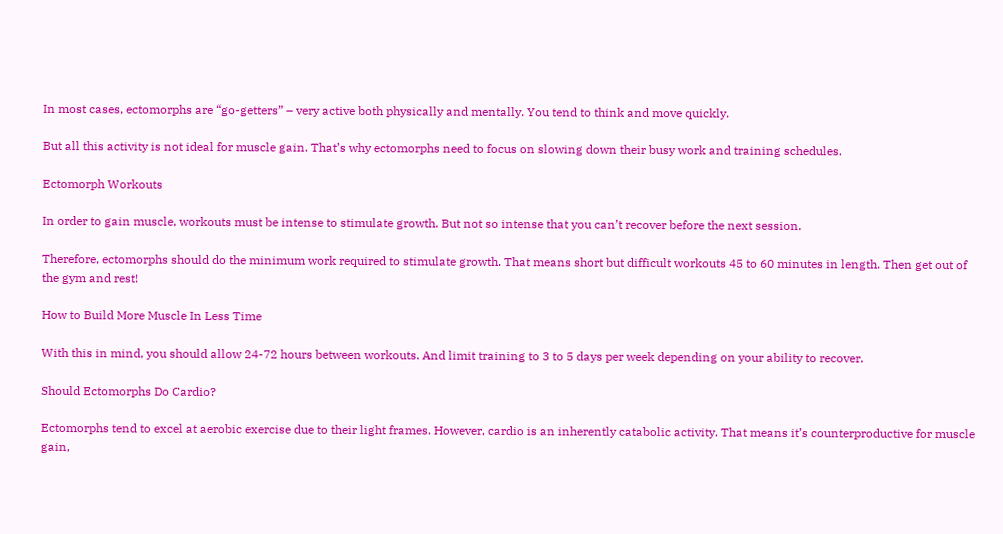In most cases, ectomorphs are “go-getters” – very active both physically and mentally. You tend to think and move quickly.

But all this activity is not ideal for muscle gain. That’s why ectomorphs need to focus on slowing down their busy work and training schedules.

Ectomorph Workouts

In order to gain muscle, workouts must be intense to stimulate growth. But not so intense that you can’t recover before the next session.

Therefore, ectomorphs should do the minimum work required to stimulate growth. That means short but difficult workouts 45 to 60 minutes in length. Then get out of the gym and rest!

How to Build More Muscle In Less Time

With this in mind, you should allow 24-72 hours between workouts. And limit training to 3 to 5 days per week depending on your ability to recover.

Should Ectomorphs Do Cardio?

Ectomorphs tend to excel at aerobic exercise due to their light frames. However, cardio is an inherently catabolic activity. That means it’s counterproductive for muscle gain,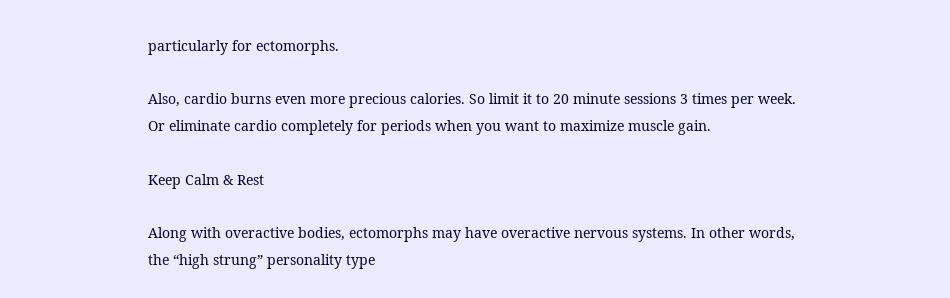particularly for ectomorphs.

Also, cardio burns even more precious calories. So limit it to 20 minute sessions 3 times per week. Or eliminate cardio completely for periods when you want to maximize muscle gain.

Keep Calm & Rest

Along with overactive bodies, ectomorphs may have overactive nervous systems. In other words, the “high strung” personality type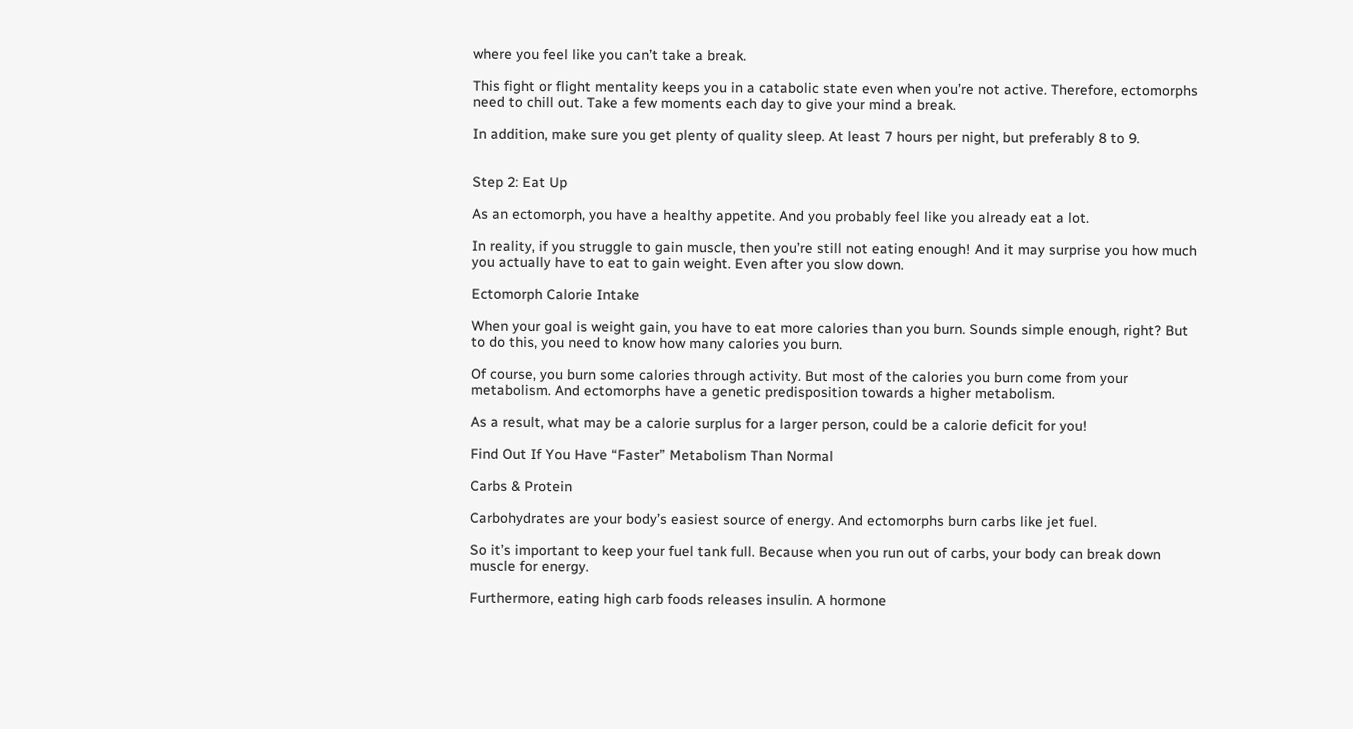where you feel like you can’t take a break.

This fight or flight mentality keeps you in a catabolic state even when you’re not active. Therefore, ectomorphs need to chill out. Take a few moments each day to give your mind a break.

In addition, make sure you get plenty of quality sleep. At least 7 hours per night, but preferably 8 to 9.


Step 2: Eat Up

As an ectomorph, you have a healthy appetite. And you probably feel like you already eat a lot.

In reality, if you struggle to gain muscle, then you’re still not eating enough! And it may surprise you how much you actually have to eat to gain weight. Even after you slow down.

Ectomorph Calorie Intake

When your goal is weight gain, you have to eat more calories than you burn. Sounds simple enough, right? But to do this, you need to know how many calories you burn.

Of course, you burn some calories through activity. But most of the calories you burn come from your metabolism. And ectomorphs have a genetic predisposition towards a higher metabolism.

As a result, what may be a calorie surplus for a larger person, could be a calorie deficit for you!

Find Out If You Have “Faster” Metabolism Than Normal

Carbs & Protein

Carbohydrates are your body’s easiest source of energy. And ectomorphs burn carbs like jet fuel.

So it’s important to keep your fuel tank full. Because when you run out of carbs, your body can break down muscle for energy.

Furthermore, eating high carb foods releases insulin. A hormone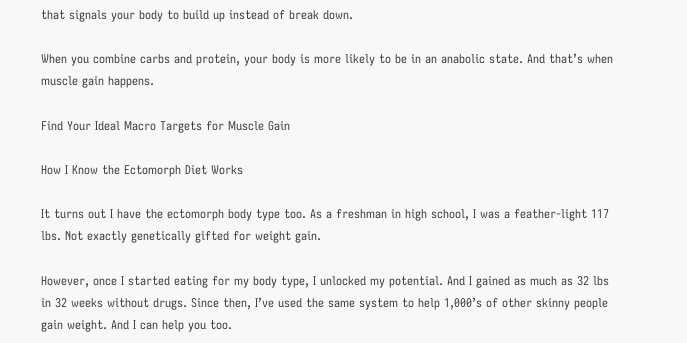that signals your body to build up instead of break down.

When you combine carbs and protein, your body is more likely to be in an anabolic state. And that’s when muscle gain happens.

Find Your Ideal Macro Targets for Muscle Gain

How I Know the Ectomorph Diet Works

It turns out I have the ectomorph body type too. As a freshman in high school, I was a feather-light 117 lbs. Not exactly genetically gifted for weight gain.

However, once I started eating for my body type, I unlocked my potential. And I gained as much as 32 lbs in 32 weeks without drugs. Since then, I’ve used the same system to help 1,000’s of other skinny people gain weight. And I can help you too.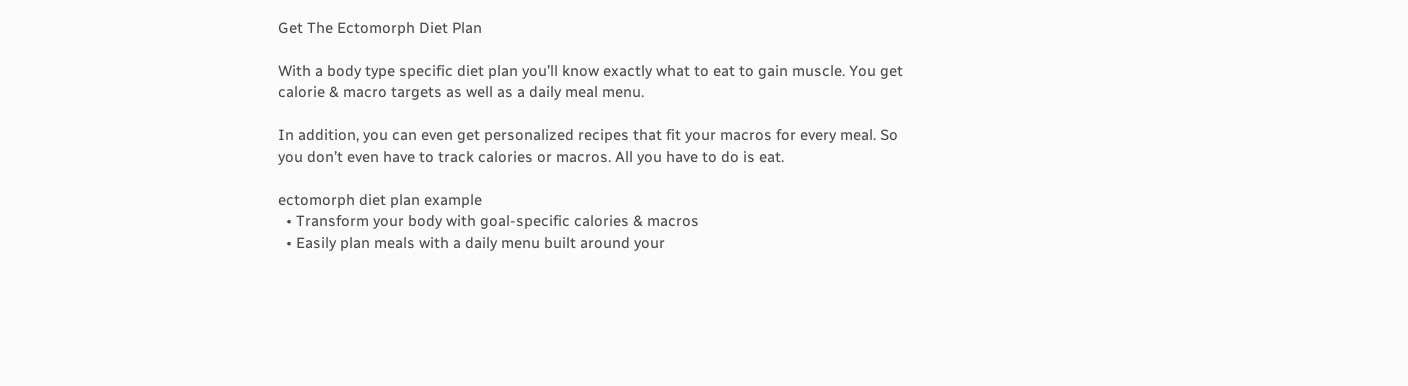Get The Ectomorph Diet Plan

With a body type specific diet plan you’ll know exactly what to eat to gain muscle. You get calorie & macro targets as well as a daily meal menu.

In addition, you can even get personalized recipes that fit your macros for every meal. So you don’t even have to track calories or macros. All you have to do is eat.

ectomorph diet plan example
  • Transform your body with goal-specific calories & macros
  • Easily plan meals with a daily menu built around your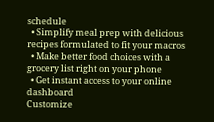schedule
  • Simplify meal prep with delicious recipes formulated to fit your macros
  • Make better food choices with a grocery list right on your phone
  • Get instant access to your online dashboard
Customize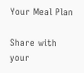Your Meal Plan

Share with your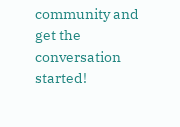community and get the conversation started!